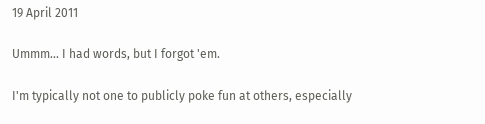19 April 2011

Ummm... I had words, but I forgot 'em.

I'm typically not one to publicly poke fun at others, especially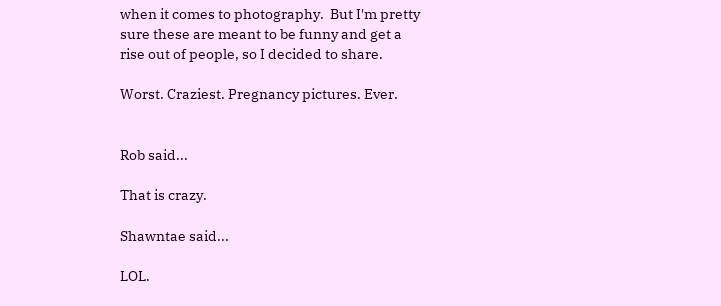when it comes to photography.  But I'm pretty sure these are meant to be funny and get a rise out of people, so I decided to share.

Worst. Craziest. Pregnancy pictures. Ever.


Rob said...

That is crazy.

Shawntae said...

LOL.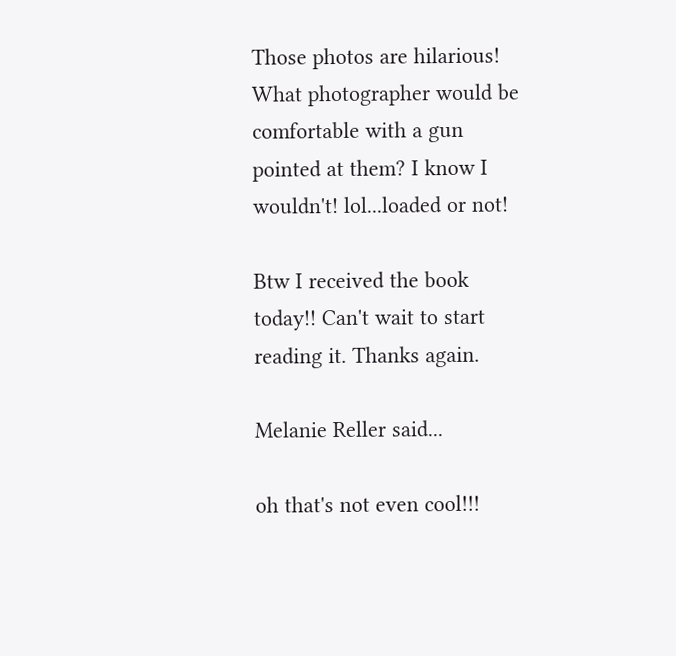Those photos are hilarious! What photographer would be comfortable with a gun pointed at them? I know I wouldn't! lol...loaded or not!

Btw I received the book today!! Can't wait to start reading it. Thanks again.

Melanie Reller said...

oh that's not even cool!!!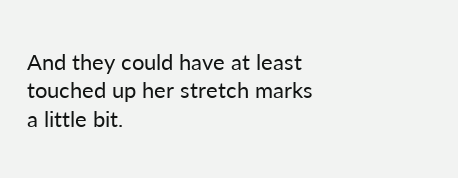And they could have at least touched up her stretch marks a little bit.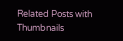Related Posts with Thumbnails